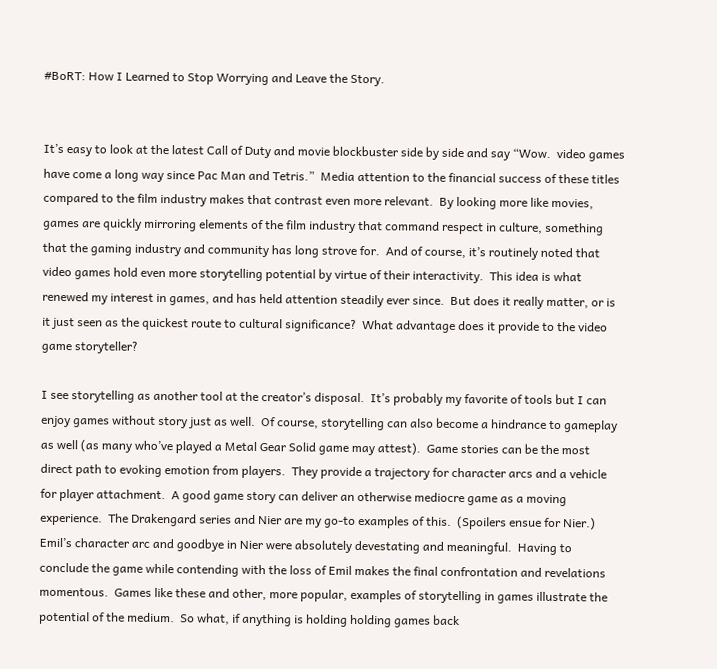#BoRT: How I Learned to Stop Worrying and Leave the Story.


It’s easy to look at the latest Call of Duty and movie blockbuster side by side and say “Wow.  video games have come a long way since Pac Man and Tetris.”  Media attention to the financial success of these titles compared to the film industry makes that contrast even more relevant.  By looking more like movies, games are quickly mirroring elements of the film industry that command respect in culture, something that the gaming industry and community has long strove for.  And of course, it’s routinely noted that video games hold even more storytelling potential by virtue of their interactivity.  This idea is what renewed my interest in games, and has held attention steadily ever since.  But does it really matter, or is it just seen as the quickest route to cultural significance?  What advantage does it provide to the video game storyteller?

I see storytelling as another tool at the creator’s disposal.  It’s probably my favorite of tools but I can enjoy games without story just as well.  Of course, storytelling can also become a hindrance to gameplay as well (as many who’ve played a Metal Gear Solid game may attest).  Game stories can be the most direct path to evoking emotion from players.  They provide a trajectory for character arcs and a vehicle for player attachment.  A good game story can deliver an otherwise mediocre game as a moving experience.  The Drakengard series and Nier are my go-to examples of this.  (Spoilers ensue for Nier.)  Emil’s character arc and goodbye in Nier were absolutely devestating and meaningful.  Having to conclude the game while contending with the loss of Emil makes the final confrontation and revelations momentous.  Games like these and other, more popular, examples of storytelling in games illustrate the potential of the medium.  So what, if anything is holding holding games back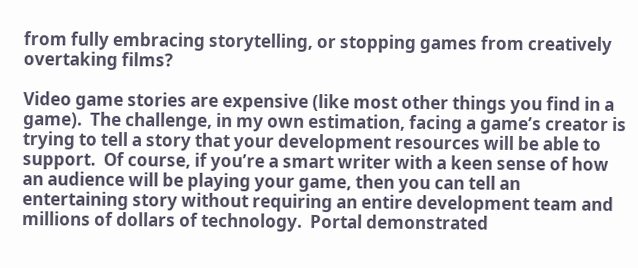from fully embracing storytelling, or stopping games from creatively overtaking films?

Video game stories are expensive (like most other things you find in a game).  The challenge, in my own estimation, facing a game’s creator is trying to tell a story that your development resources will be able to support.  Of course, if you’re a smart writer with a keen sense of how an audience will be playing your game, then you can tell an entertaining story without requiring an entire development team and millions of dollars of technology.  Portal demonstrated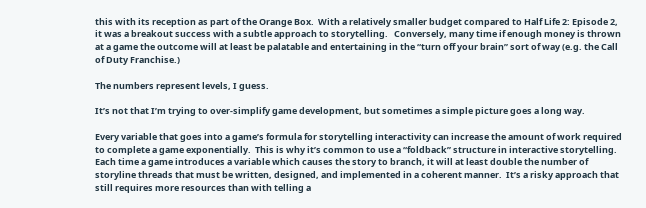this with its reception as part of the Orange Box.  With a relatively smaller budget compared to Half Life 2: Episode 2, it was a breakout success with a subtle approach to storytelling.   Conversely, many time if enough money is thrown at a game the outcome will at least be palatable and entertaining in the “turn off your brain” sort of way (e.g. the Call of Duty Franchise.)

The numbers represent levels, I guess.

It’s not that I’m trying to over-simplify game development, but sometimes a simple picture goes a long way.

Every variable that goes into a game’s formula for storytelling interactivity can increase the amount of work required to complete a game exponentially.  This is why it’s common to use a “foldback” structure in interactive storytelling.  Each time a game introduces a variable which causes the story to branch, it will at least double the number of storyline threads that must be written, designed, and implemented in a coherent manner.  It’s a risky approach that still requires more resources than with telling a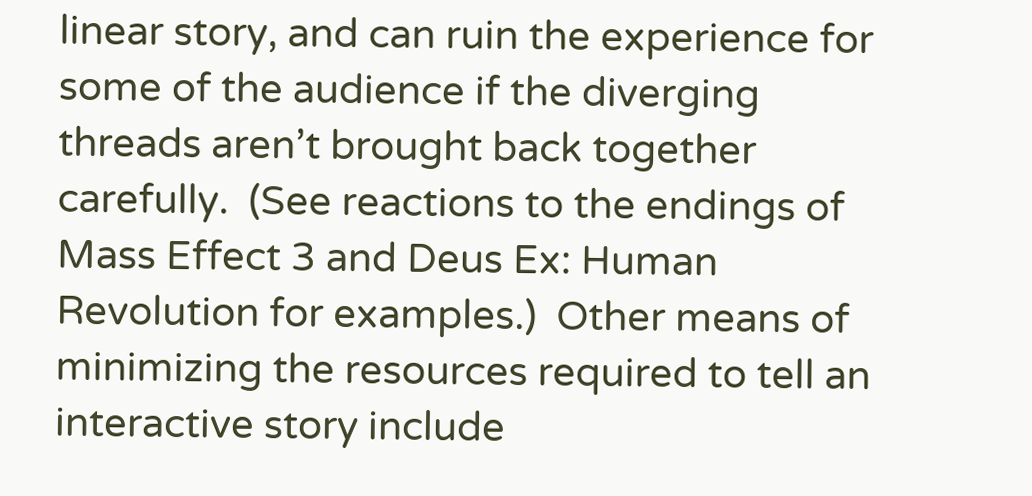linear story, and can ruin the experience for some of the audience if the diverging threads aren’t brought back together carefully.  (See reactions to the endings of Mass Effect 3 and Deus Ex: Human Revolution for examples.)  Other means of minimizing the resources required to tell an interactive story include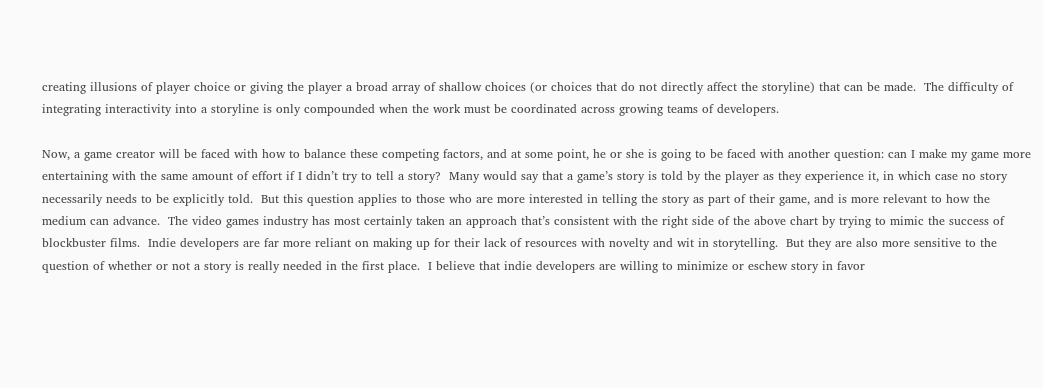creating illusions of player choice or giving the player a broad array of shallow choices (or choices that do not directly affect the storyline) that can be made.  The difficulty of integrating interactivity into a storyline is only compounded when the work must be coordinated across growing teams of developers.

Now, a game creator will be faced with how to balance these competing factors, and at some point, he or she is going to be faced with another question: can I make my game more entertaining with the same amount of effort if I didn’t try to tell a story?  Many would say that a game’s story is told by the player as they experience it, in which case no story necessarily needs to be explicitly told.  But this question applies to those who are more interested in telling the story as part of their game, and is more relevant to how the medium can advance.  The video games industry has most certainly taken an approach that’s consistent with the right side of the above chart by trying to mimic the success of blockbuster films.  Indie developers are far more reliant on making up for their lack of resources with novelty and wit in storytelling.  But they are also more sensitive to the question of whether or not a story is really needed in the first place.  I believe that indie developers are willing to minimize or eschew story in favor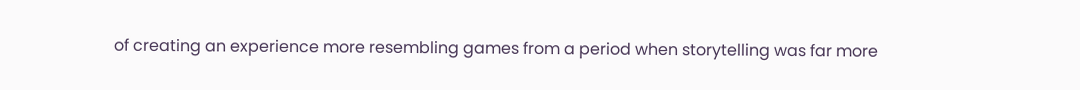of creating an experience more resembling games from a period when storytelling was far more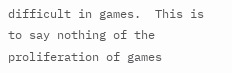difficult in games.  This is to say nothing of the proliferation of games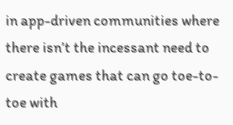in app-driven communities where there isn’t the incessant need to create games that can go toe-to-toe with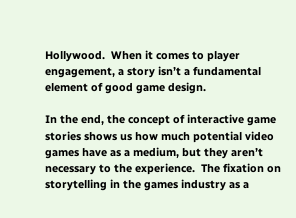Hollywood.  When it comes to player engagement, a story isn’t a fundamental element of good game design.

In the end, the concept of interactive game stories shows us how much potential video games have as a medium, but they aren’t necessary to the experience.  The fixation on storytelling in the games industry as a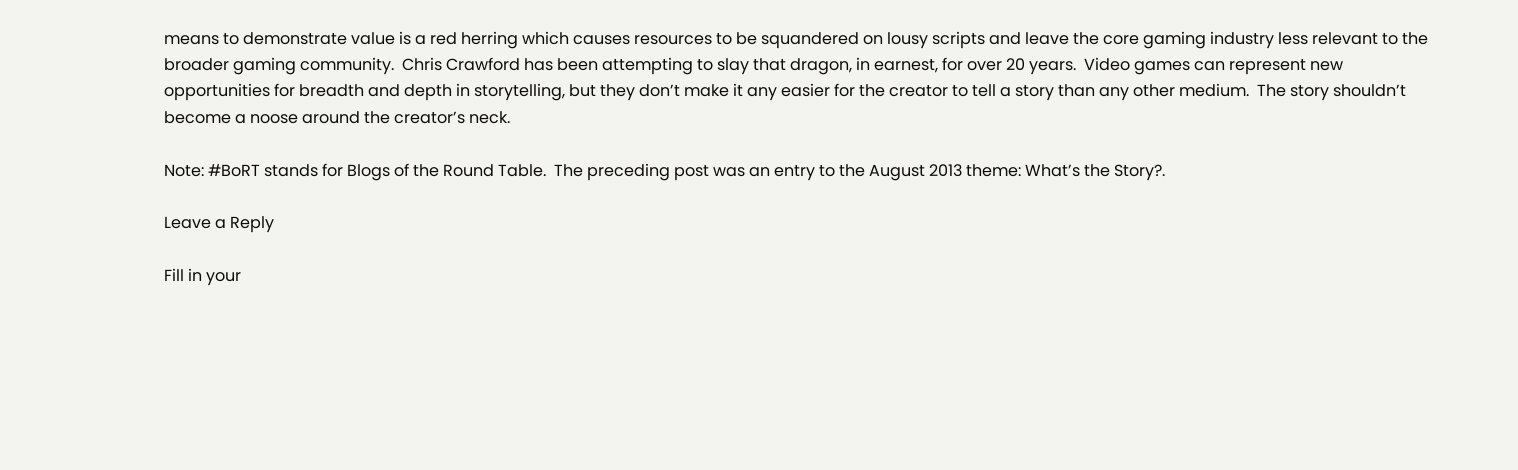means to demonstrate value is a red herring which causes resources to be squandered on lousy scripts and leave the core gaming industry less relevant to the broader gaming community.  Chris Crawford has been attempting to slay that dragon, in earnest, for over 20 years.  Video games can represent new opportunities for breadth and depth in storytelling, but they don’t make it any easier for the creator to tell a story than any other medium.  The story shouldn’t become a noose around the creator’s neck.

Note: #BoRT stands for Blogs of the Round Table.  The preceding post was an entry to the August 2013 theme: What’s the Story?.

Leave a Reply

Fill in your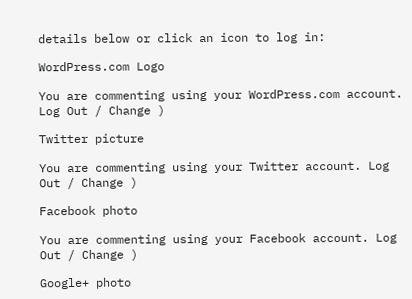details below or click an icon to log in:

WordPress.com Logo

You are commenting using your WordPress.com account. Log Out / Change )

Twitter picture

You are commenting using your Twitter account. Log Out / Change )

Facebook photo

You are commenting using your Facebook account. Log Out / Change )

Google+ photo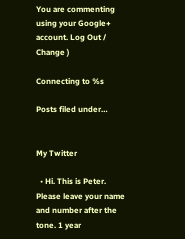You are commenting using your Google+ account. Log Out / Change )

Connecting to %s

Posts filed under…


My Twitter

  • Hi. This is Peter. Please leave your name and number after the tone. 1 year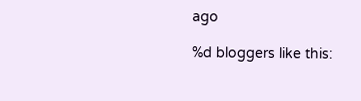ago

%d bloggers like this: